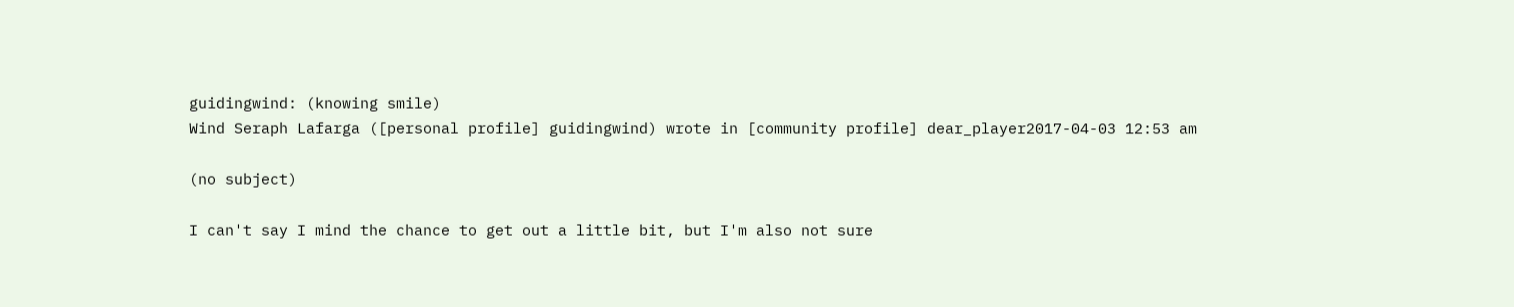guidingwind: (knowing smile)
Wind Seraph Lafarga ([personal profile] guidingwind) wrote in [community profile] dear_player2017-04-03 12:53 am

(no subject)

I can't say I mind the chance to get out a little bit, but I'm also not sure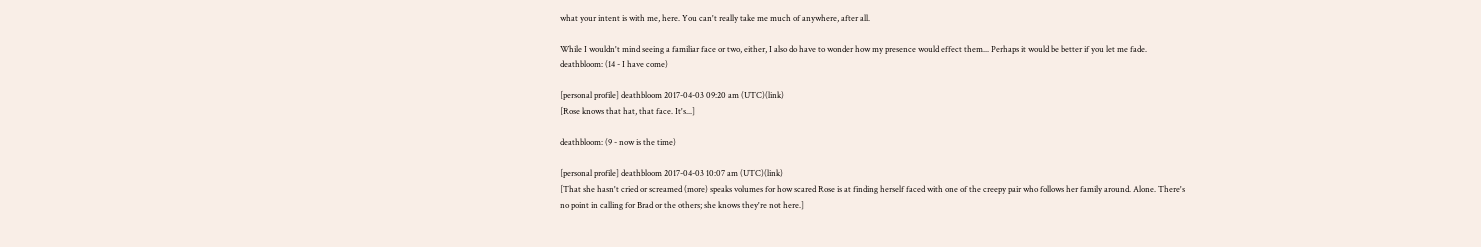what your intent is with me, here. You can't really take me much of anywhere, after all.

While I wouldn't mind seeing a familiar face or two, either, I also do have to wonder how my presence would effect them... Perhaps it would be better if you let me fade.
deathbloom: (14 - I have come)

[personal profile] deathbloom 2017-04-03 09:20 am (UTC)(link)
[Rose knows that hat, that face. It's...]

deathbloom: (9 - now is the time)

[personal profile] deathbloom 2017-04-03 10:07 am (UTC)(link)
[That she hasn't cried or screamed (more) speaks volumes for how scared Rose is at finding herself faced with one of the creepy pair who follows her family around. Alone. There's no point in calling for Brad or the others; she knows they're not here.]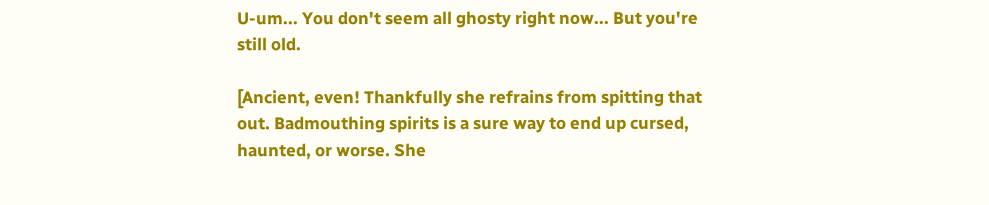U-um... You don't seem all ghosty right now... But you're still old.

[Ancient, even! Thankfully she refrains from spitting that out. Badmouthing spirits is a sure way to end up cursed, haunted, or worse. She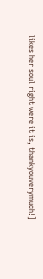likes her soul right were it is, thankyouverymuch!]